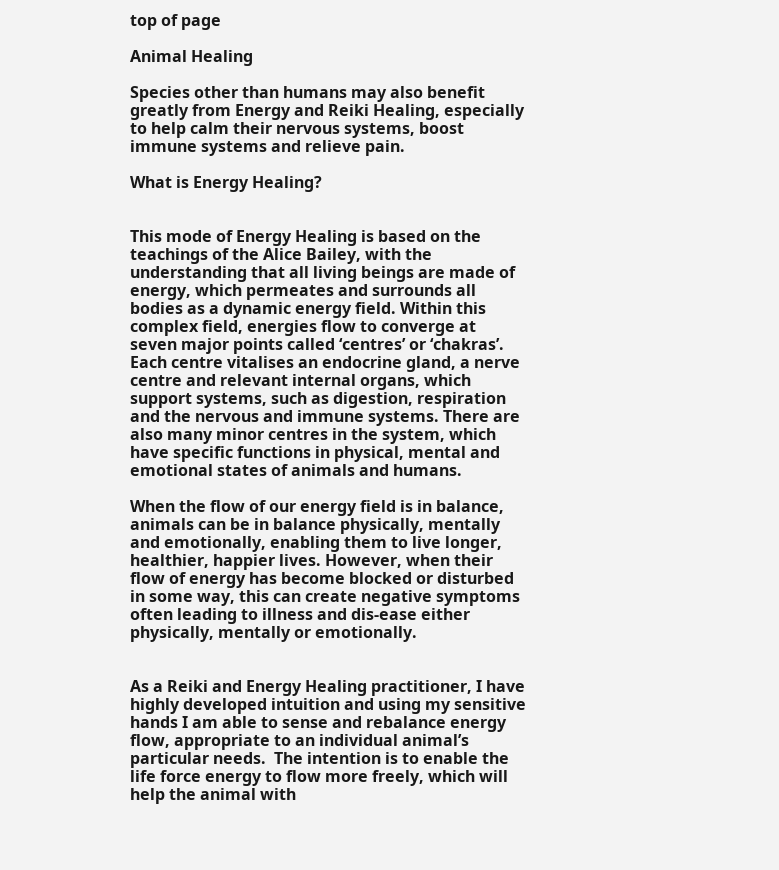top of page

Animal Healing

Species other than humans may also benefit greatly from Energy and Reiki Healing, especially to help calm their nervous systems, boost immune systems and relieve pain.

What is Energy Healing?


This mode of Energy Healing is based on the teachings of the Alice Bailey, with the understanding that all living beings are made of energy, which permeates and surrounds all bodies as a dynamic energy field. Within this complex field, energies flow to converge at seven major points called ‘centres’ or ‘chakras’. Each centre vitalises an endocrine gland, a nerve centre and relevant internal organs, which support systems, such as digestion, respiration and the nervous and immune systems. There are also many minor centres in the system, which have specific functions in physical, mental and emotional states of animals and humans.

When the flow of our energy field is in balance, animals can be in balance physically, mentally and emotionally, enabling them to live longer, healthier, happier lives. However, when their flow of energy has become blocked or disturbed in some way, this can create negative symptoms often leading to illness and dis-ease either physically, mentally or emotionally.


As a Reiki and Energy Healing practitioner, I have highly developed intuition and using my sensitive hands I am able to sense and rebalance energy flow, appropriate to an individual animal’s particular needs.  The intention is to enable the life force energy to flow more freely, which will help the animal with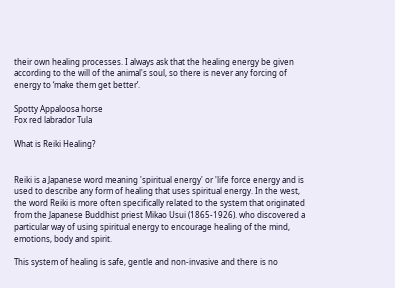their own healing processes. I always ask that the healing energy be given according to the will of the animal's soul, so there is never any forcing of energy to ‘make them get better’.

Spotty Appaloosa horse
Fox red labrador Tula

What is Reiki Healing?


Reiki is a Japanese word meaning 'spiritual energy' or 'life force energy and is used to describe any form of healing that uses spiritual energy. In the west, the word Reiki is more often specifically related to the system that originated from the Japanese Buddhist priest Mikao Usui (1865-1926). who discovered a particular way of using spiritual energy to encourage healing of the mind, emotions, body and spirit.

This system of healing is safe, gentle and non-invasive and there is no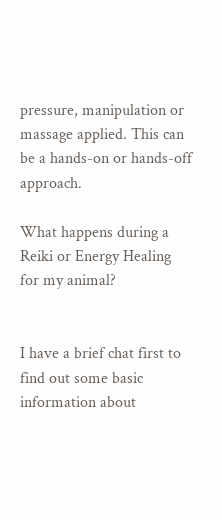pressure, manipulation or massage applied. This can be a hands-on or hands-off approach.

What happens during a Reiki or Energy Healing for my animal?


I have a brief chat first to find out some basic information about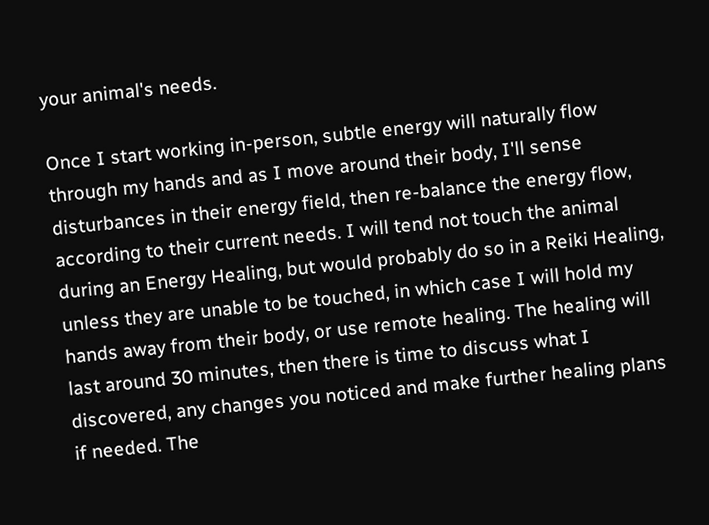your animal's needs.

Once I start working in-person, subtle energy will naturally flow through my hands and as I move around their body, I'll sense disturbances in their energy field, then re-balance the energy flow, according to their current needs. I will tend not touch the animal during an Energy Healing, but would probably do so in a Reiki Healing, unless they are unable to be touched, in which case I will hold my hands away from their body, or use remote healing. The healing will last around 30 minutes, then there is time to discuss what I discovered, any changes you noticed and make further healing plans if needed. The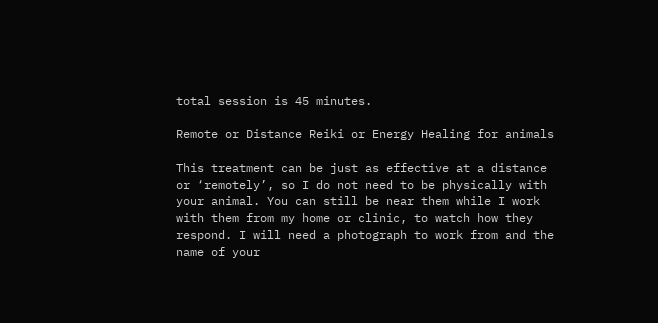total session is 45 minutes.

Remote or Distance Reiki or Energy Healing for animals

This treatment can be just as effective at a distance or ‘remotely’, so I do not need to be physically with your animal. You can still be near them while I work with them from my home or clinic, to watch how they respond. I will need a photograph to work from and the name of your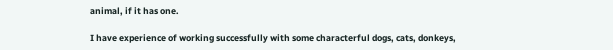animal, if it has one.

I have experience of working successfully with some characterful dogs, cats, donkeys,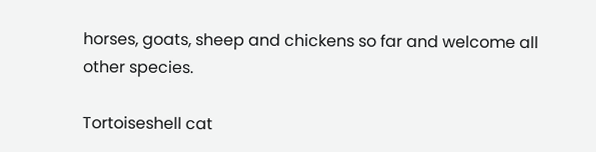horses, goats, sheep and chickens so far and welcome all other species.

Tortoiseshell cat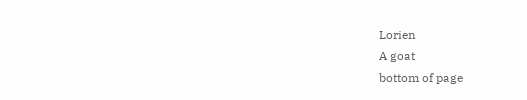Lorien
A goat
bottom of page